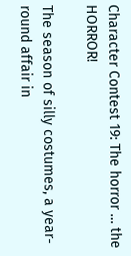Character Contest 19: The horror … the HORROR!

The season of silly costumes, a year-round affair in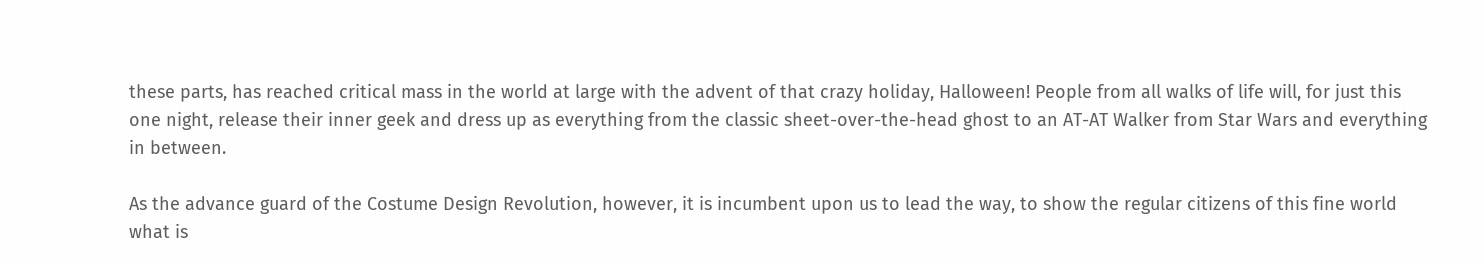these parts, has reached critical mass in the world at large with the advent of that crazy holiday, Halloween! People from all walks of life will, for just this one night, release their inner geek and dress up as everything from the classic sheet-over-the-head ghost to an AT-AT Walker from Star Wars and everything in between.

As the advance guard of the Costume Design Revolution, however, it is incumbent upon us to lead the way, to show the regular citizens of this fine world what is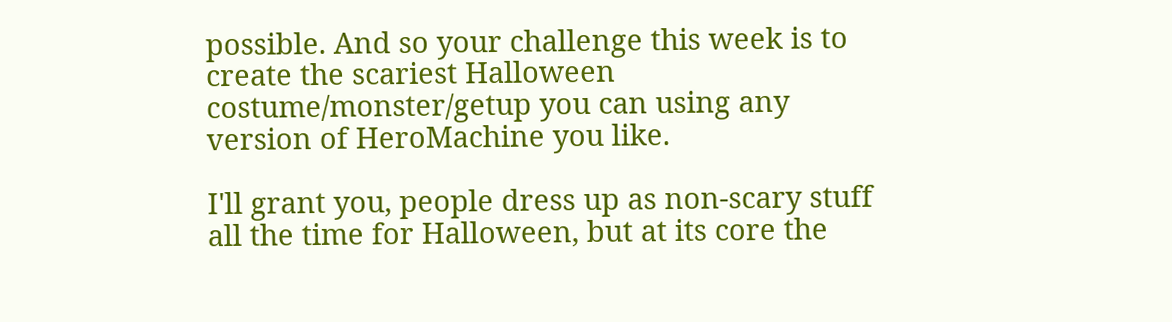possible. And so your challenge this week is to create the scariest Halloween costume/monster/getup you can using any version of HeroMachine you like.

I'll grant you, people dress up as non-scary stuff all the time for Halloween, but at its core the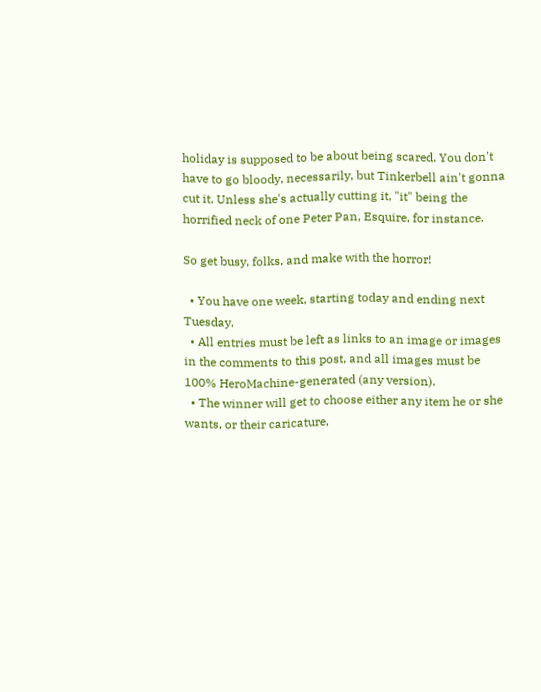holiday is supposed to be about being scared. You don't have to go bloody, necessarily, but Tinkerbell ain't gonna cut it. Unless she's actually cutting it, "it" being the horrified neck of one Peter Pan, Esquire, for instance.

So get busy, folks, and make with the horror!

  • You have one week, starting today and ending next Tuesday.
  • All entries must be left as links to an image or images in the comments to this post, and all images must be 100% HeroMachine-generated (any version).
  • The winner will get to choose either any item he or she wants, or their caricature,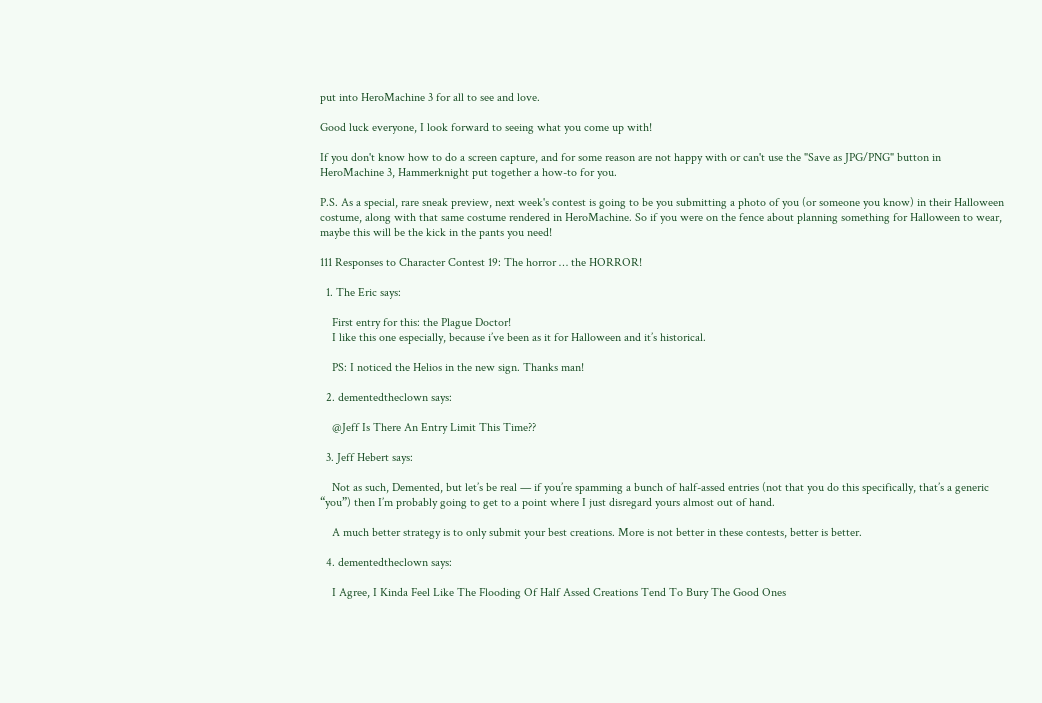put into HeroMachine 3 for all to see and love.

Good luck everyone, I look forward to seeing what you come up with!

If you don't know how to do a screen capture, and for some reason are not happy with or can't use the "Save as JPG/PNG" button in HeroMachine 3, Hammerknight put together a how-to for you.

P.S. As a special, rare sneak preview, next week's contest is going to be you submitting a photo of you (or someone you know) in their Halloween costume, along with that same costume rendered in HeroMachine. So if you were on the fence about planning something for Halloween to wear, maybe this will be the kick in the pants you need!

111 Responses to Character Contest 19: The horror … the HORROR!

  1. The Eric says:

    First entry for this: the Plague Doctor!
    I like this one especially, because i’ve been as it for Halloween and it’s historical.

    PS: I noticed the Helios in the new sign. Thanks man!

  2. dementedtheclown says:

    @Jeff Is There An Entry Limit This Time??

  3. Jeff Hebert says:

    Not as such, Demented, but let’s be real — if you’re spamming a bunch of half-assed entries (not that you do this specifically, that’s a generic “you”) then I’m probably going to get to a point where I just disregard yours almost out of hand.

    A much better strategy is to only submit your best creations. More is not better in these contests, better is better.

  4. dementedtheclown says:

    I Agree, I Kinda Feel Like The Flooding Of Half Assed Creations Tend To Bury The Good Ones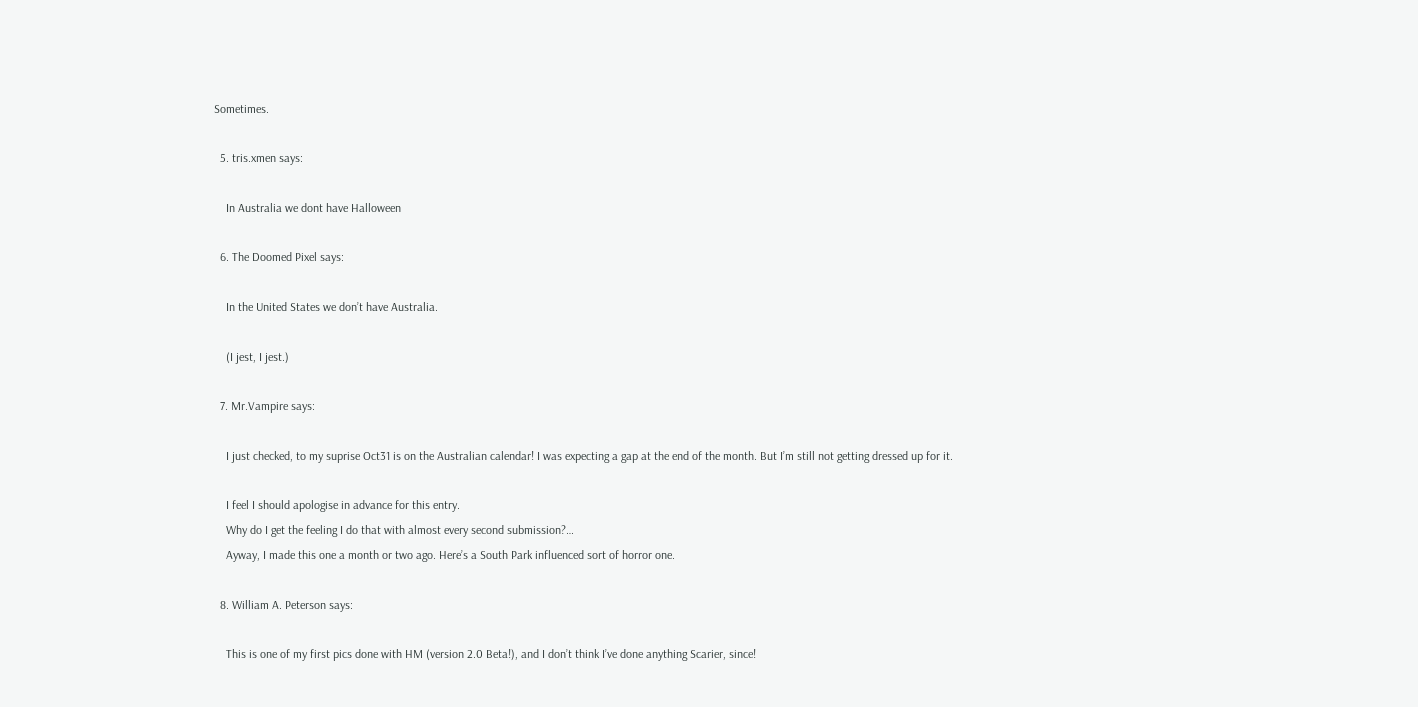Sometimes.

  5. tris.xmen says:

    In Australia we dont have Halloween

  6. The Doomed Pixel says:

    In the United States we don’t have Australia.

    (I jest, I jest.)

  7. Mr.Vampire says:

    I just checked, to my suprise Oct31 is on the Australian calendar! I was expecting a gap at the end of the month. But I’m still not getting dressed up for it.

    I feel I should apologise in advance for this entry.
    Why do I get the feeling I do that with almost every second submission?…
    Ayway, I made this one a month or two ago. Here’s a South Park influenced sort of horror one.

  8. William A. Peterson says:

    This is one of my first pics done with HM (version 2.0 Beta!), and I don’t think I’ve done anything Scarier, since!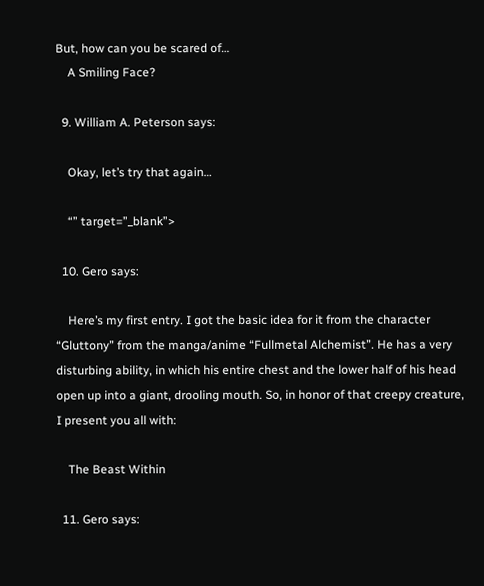But, how can you be scared of…
    A Smiling Face?

  9. William A. Peterson says:

    Okay, let’s try that again…

    “” target=”_blank”>

  10. Gero says:

    Here’s my first entry. I got the basic idea for it from the character “Gluttony” from the manga/anime “Fullmetal Alchemist”. He has a very disturbing ability, in which his entire chest and the lower half of his head open up into a giant, drooling mouth. So, in honor of that creepy creature, I present you all with:

    The Beast Within

  11. Gero says: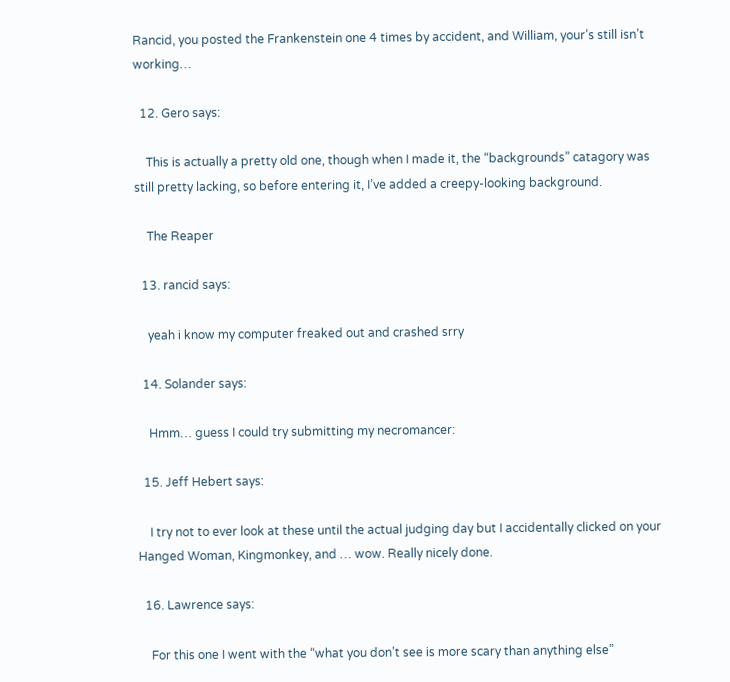Rancid, you posted the Frankenstein one 4 times by accident, and William, your’s still isn’t working…

  12. Gero says:

    This is actually a pretty old one, though when I made it, the “backgrounds” catagory was still pretty lacking, so before entering it, I’ve added a creepy-looking background.

    The Reaper

  13. rancid says:

    yeah i know my computer freaked out and crashed srry

  14. Solander says:

    Hmm… guess I could try submitting my necromancer:

  15. Jeff Hebert says:

    I try not to ever look at these until the actual judging day but I accidentally clicked on your Hanged Woman, Kingmonkey, and … wow. Really nicely done.

  16. Lawrence says:

    For this one I went with the “what you don’t see is more scary than anything else”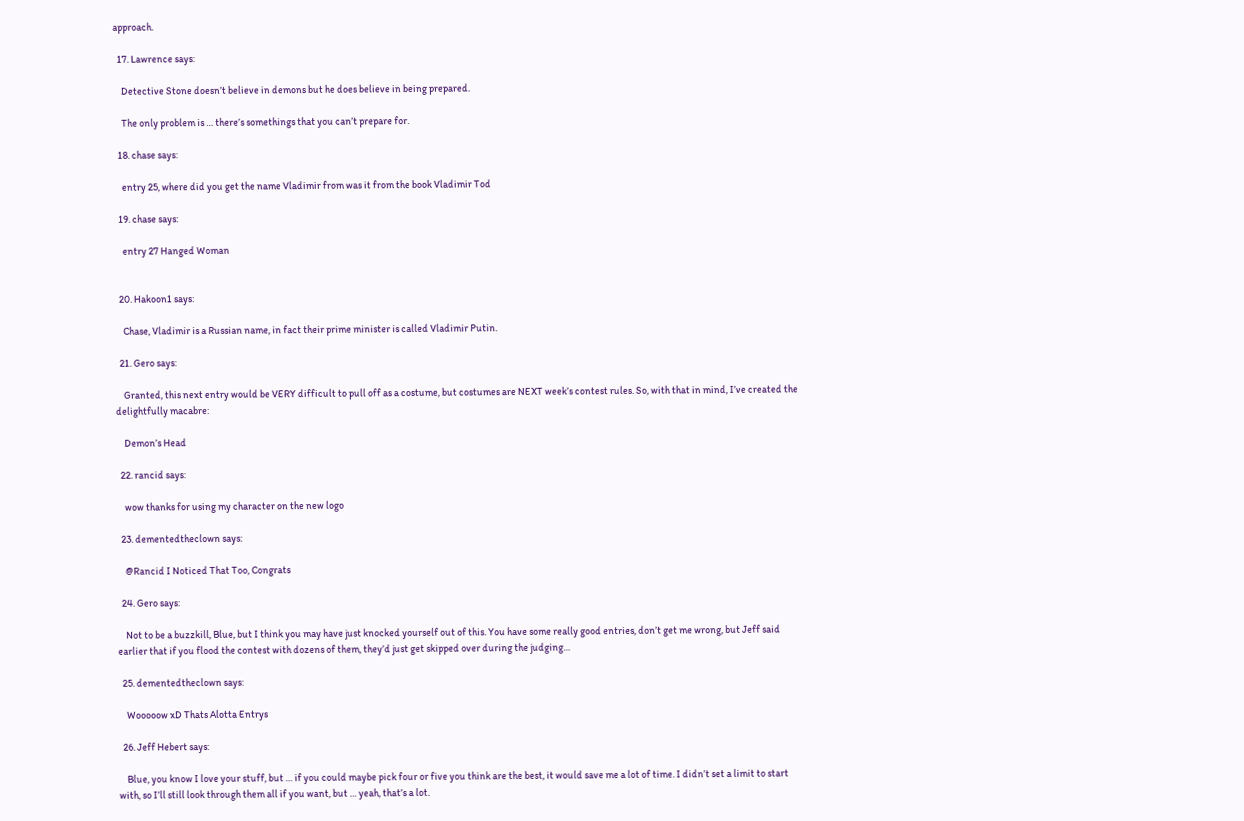approach.

  17. Lawrence says:

    Detective Stone doesn’t believe in demons but he does believe in being prepared.

    The only problem is … there’s somethings that you can’t prepare for.

  18. chase says:

    entry 25, where did you get the name Vladimir from was it from the book Vladimir Tod

  19. chase says:

    entry 27 Hanged Woman


  20. Hakoon1 says:

    Chase, Vladimir is a Russian name, in fact their prime minister is called Vladimir Putin.

  21. Gero says:

    Granted, this next entry would be VERY difficult to pull off as a costume, but costumes are NEXT week’s contest rules. So, with that in mind, I’ve created the delightfully macabre:

    Demon’s Head

  22. rancid says:

    wow thanks for using my character on the new logo

  23. dementedtheclown says:

    @Rancid I Noticed That Too, Congrats

  24. Gero says:

    Not to be a buzzkill, Blue, but I think you may have just knocked yourself out of this. You have some really good entries, don’t get me wrong, but Jeff said earlier that if you flood the contest with dozens of them, they’d just get skipped over during the judging…

  25. dementedtheclown says:

    Wooooow xD Thats Alotta Entrys

  26. Jeff Hebert says:

    Blue, you know I love your stuff, but … if you could maybe pick four or five you think are the best, it would save me a lot of time. I didn’t set a limit to start with, so I’ll still look through them all if you want, but … yeah, that’s a lot.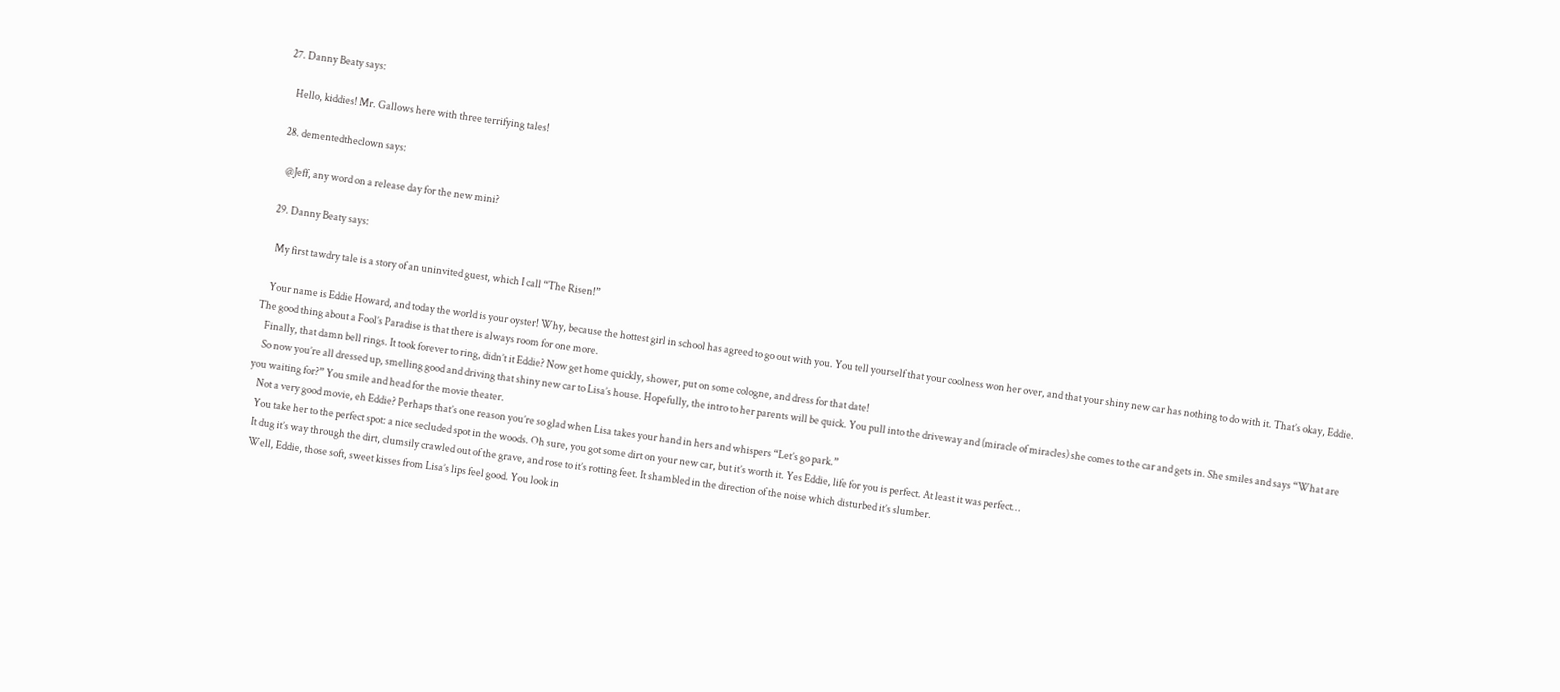27. Danny Beaty says:

    Hello, kiddies! Mr. Gallows here with three terrifying tales!

  28. dementedtheclown says:

    @Jeff, any word on a release day for the new mini?

  29. Danny Beaty says:

    My first tawdry tale is a story of an uninvited guest, which I call “The Risen!”

    Your name is Eddie Howard, and today the world is your oyster! Why, because the hottest girl in school has agreed to go out with you. You tell yourself that your coolness won her over, and that your shiny new car has nothing to do with it. That’s okay, Eddie. The good thing about a Fool’s Paradise is that there is always room for one more.
    Finally, that damn bell rings. It took forever to ring, didn’t it Eddie? Now get home quickly, shower, put on some cologne, and dress for that date!
    So now you’re all dressed up, smelling good and driving that shiny new car to Lisa’s house. Hopefully, the intro to her parents will be quick. You pull into the driveway and (miracle of miracles) she comes to the car and gets in. She smiles and says “What are you waiting for?” You smile and head for the movie theater.
    Not a very good movie, eh Eddie? Perhaps that’s one reason you’re so glad when Lisa takes your hand in hers and whispers “Let’s go park.”
    You take her to the perfect spot: a nice secluded spot in the woods. Oh sure, you got some dirt on your new car, but it’s worth it. Yes Eddie, life for you is perfect. At least it was perfect…
    It dug it’s way through the dirt, clumsily crawled out of the grave, and rose to it’s rotting feet. It shambled in the direction of the noise which disturbed it’s slumber.
    Well, Eddie, those soft, sweet kisses from Lisa’s lips feel good. You look in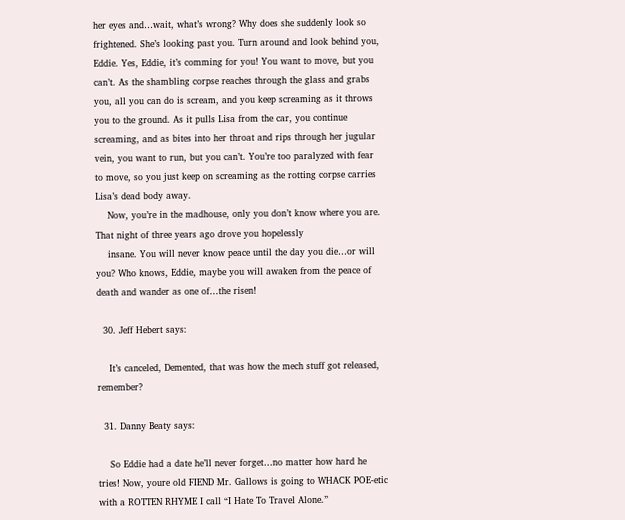her eyes and…wait, what’s wrong? Why does she suddenly look so frightened. She’s looking past you. Turn around and look behind you, Eddie. Yes, Eddie, it’s comming for you! You want to move, but you can’t. As the shambling corpse reaches through the glass and grabs you, all you can do is scream, and you keep screaming as it throws you to the ground. As it pulls Lisa from the car, you continue screaming, and as bites into her throat and rips through her jugular vein, you want to run, but you can’t. You’re too paralyzed with fear to move, so you just keep on screaming as the rotting corpse carries Lisa’s dead body away.
    Now, you’re in the madhouse, only you don’t know where you are. That night of three years ago drove you hopelessly
    insane. You will never know peace until the day you die…or will you? Who knows, Eddie, maybe you will awaken from the peace of death and wander as one of…the risen!

  30. Jeff Hebert says:

    It’s canceled, Demented, that was how the mech stuff got released, remember?

  31. Danny Beaty says:

    So Eddie had a date he’ll never forget…no matter how hard he tries! Now, youre old FIEND Mr. Gallows is going to WHACK POE-etic with a ROTTEN RHYME I call “I Hate To Travel Alone.”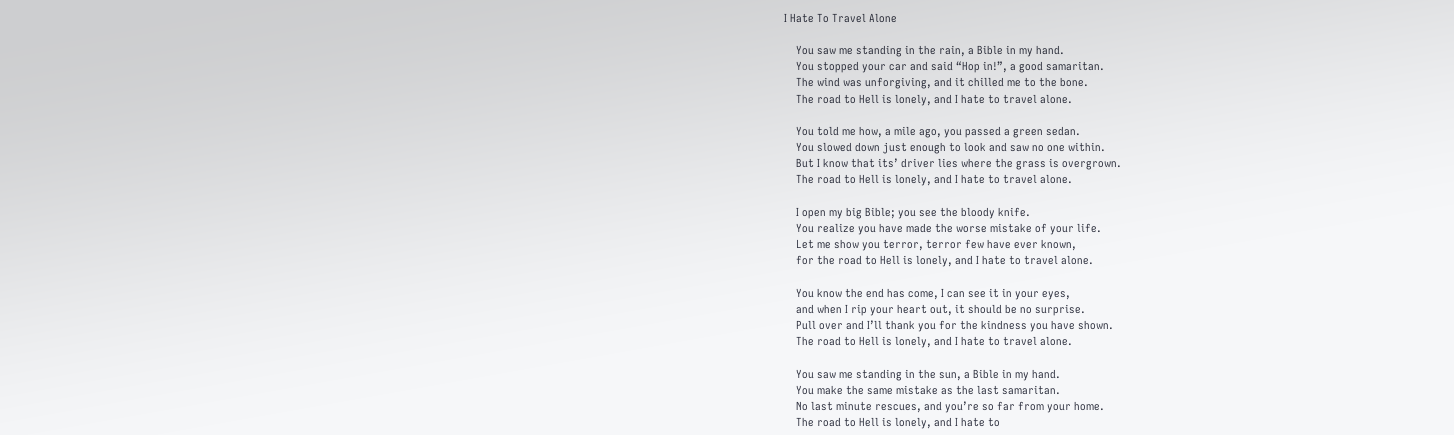I Hate To Travel Alone

    You saw me standing in the rain, a Bible in my hand.
    You stopped your car and said “Hop in!”, a good samaritan.
    The wind was unforgiving, and it chilled me to the bone.
    The road to Hell is lonely, and I hate to travel alone.

    You told me how, a mile ago, you passed a green sedan.
    You slowed down just enough to look and saw no one within.
    But I know that its’ driver lies where the grass is overgrown.
    The road to Hell is lonely, and I hate to travel alone.

    I open my big Bible; you see the bloody knife.
    You realize you have made the worse mistake of your life.
    Let me show you terror, terror few have ever known,
    for the road to Hell is lonely, and I hate to travel alone.

    You know the end has come, I can see it in your eyes,
    and when I rip your heart out, it should be no surprise.
    Pull over and I’ll thank you for the kindness you have shown.
    The road to Hell is lonely, and I hate to travel alone.

    You saw me standing in the sun, a Bible in my hand.
    You make the same mistake as the last samaritan.
    No last minute rescues, and you’re so far from your home.
    The road to Hell is lonely, and I hate to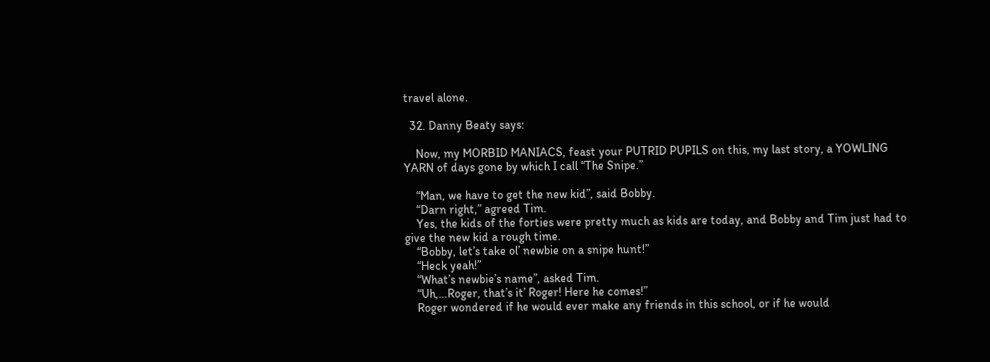travel alone.

  32. Danny Beaty says:

    Now, my MORBID MANIACS, feast your PUTRID PUPILS on this, my last story, a YOWLING YARN of days gone by which I call “The Snipe.”

    “Man, we have to get the new kid”, said Bobby.
    “Darn right,” agreed Tim.
    Yes, the kids of the forties were pretty much as kids are today, and Bobby and Tim just had to give the new kid a rough time.
    “Bobby, let’s take ol’ newbie on a snipe hunt!”
    “Heck yeah!”
    “What’s newbie’s name”, asked Tim.
    “Uh,…Roger, that’s it’ Roger! Here he comes!”
    Roger wondered if he would ever make any friends in this school, or if he would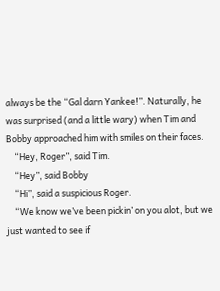always be the “Gal darn Yankee!”. Naturally, he was surprised (and a little wary) when Tim and Bobby approached him with smiles on their faces.
    “Hey, Roger”, said Tim.
    “Hey”, said Bobby
    “Hi”, said a suspicious Roger.
    “We know we’ve been pickin’ on you alot, but we just wanted to see if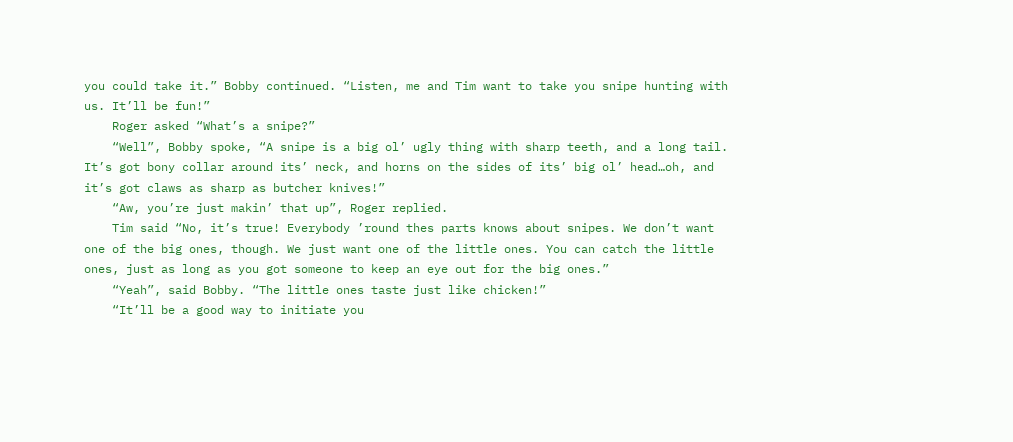you could take it.” Bobby continued. “Listen, me and Tim want to take you snipe hunting with us. It’ll be fun!”
    Roger asked “What’s a snipe?”
    “Well”, Bobby spoke, “A snipe is a big ol’ ugly thing with sharp teeth, and a long tail. It’s got bony collar around its’ neck, and horns on the sides of its’ big ol’ head…oh, and it’s got claws as sharp as butcher knives!”
    “Aw, you’re just makin’ that up”, Roger replied.
    Tim said “No, it’s true! Everybody ’round thes parts knows about snipes. We don’t want one of the big ones, though. We just want one of the little ones. You can catch the little ones, just as long as you got someone to keep an eye out for the big ones.”
    “Yeah”, said Bobby. “The little ones taste just like chicken!”
    “It’ll be a good way to initiate you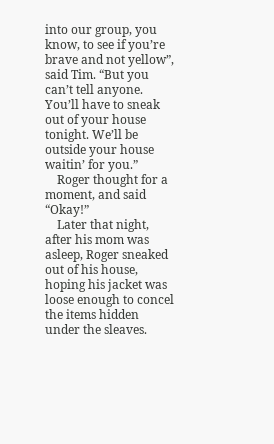into our group, you know, to see if you’re brave and not yellow”, said Tim. “But you can’t tell anyone. You’ll have to sneak out of your house tonight. We’ll be outside your house waitin’ for you.”
    Roger thought for a moment, and said “Okay!”
    Later that night, after his mom was asleep, Roger sneaked out of his house, hoping his jacket was loose enough to concel the items hidden under the sleaves.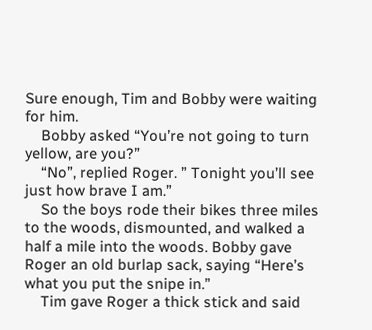Sure enough, Tim and Bobby were waiting for him.
    Bobby asked “You’re not going to turn yellow, are you?”
    “No”, replied Roger. ” Tonight you’ll see just how brave I am.”
    So the boys rode their bikes three miles to the woods, dismounted, and walked a half a mile into the woods. Bobby gave Roger an old burlap sack, saying “Here’s what you put the snipe in.”
    Tim gave Roger a thick stick and said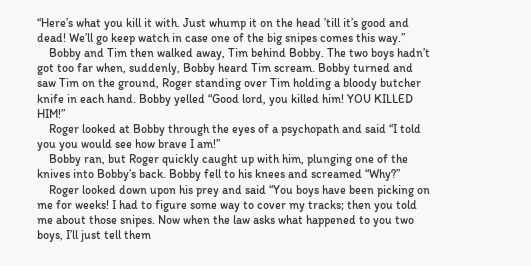“Here’s what you kill it with. Just whump it on the head ’till it’s good and dead! We’ll go keep watch in case one of the big snipes comes this way.”
    Bobby and Tim then walked away, Tim behind Bobby. The two boys hadn’t got too far when, suddenly, Bobby heard Tim scream. Bobby turned and saw Tim on the ground, Roger standing over Tim holding a bloody butcher knife in each hand. Bobby yelled “Good lord, you killed him! YOU KILLED HIM!”
    Roger looked at Bobby through the eyes of a psychopath and said “I told you you would see how brave I am!”
    Bobby ran, but Roger quickly caught up with him, plunging one of the knives into Bobby’s back. Bobby fell to his knees and screamed “Why?”
    Roger looked down upon his prey and said “You boys have been picking on me for weeks! I had to figure some way to cover my tracks; then you told me about those snipes. Now when the law asks what happened to you two boys, I’ll just tell them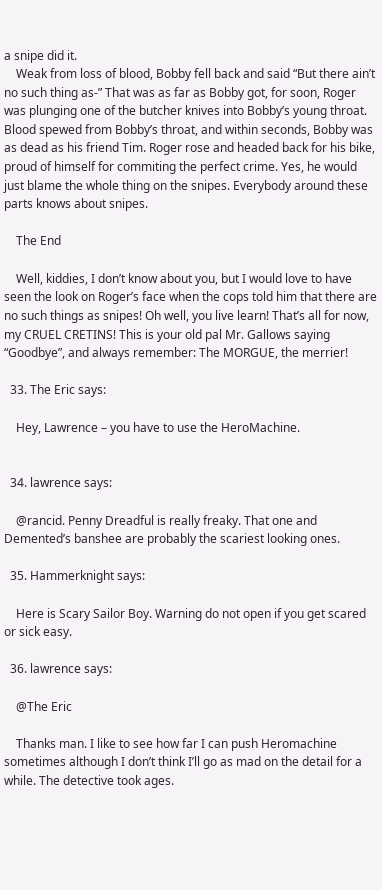a snipe did it.
    Weak from loss of blood, Bobby fell back and said “But there ain’t no such thing as-” That was as far as Bobby got, for soon, Roger was plunging one of the butcher knives into Bobby’s young throat. Blood spewed from Bobby’s throat, and within seconds, Bobby was as dead as his friend Tim. Roger rose and headed back for his bike, proud of himself for commiting the perfect crime. Yes, he would just blame the whole thing on the snipes. Everybody around these parts knows about snipes.

    The End

    Well, kiddies, I don’t know about you, but I would love to have seen the look on Roger’s face when the cops told him that there are no such things as snipes! Oh well, you live learn! That’s all for now, my CRUEL CRETINS! This is your old pal Mr. Gallows saying “Goodbye”, and always remember: The MORGUE, the merrier!

  33. The Eric says:

    Hey, Lawrence – you have to use the HeroMachine.


  34. lawrence says:

    @rancid. Penny Dreadful is really freaky. That one and Demented’s banshee are probably the scariest looking ones.

  35. Hammerknight says:

    Here is Scary Sailor Boy. Warning do not open if you get scared or sick easy.

  36. lawrence says:

    @The Eric

    Thanks man. I like to see how far I can push Heromachine sometimes although I don’t think I’ll go as mad on the detail for a while. The detective took ages.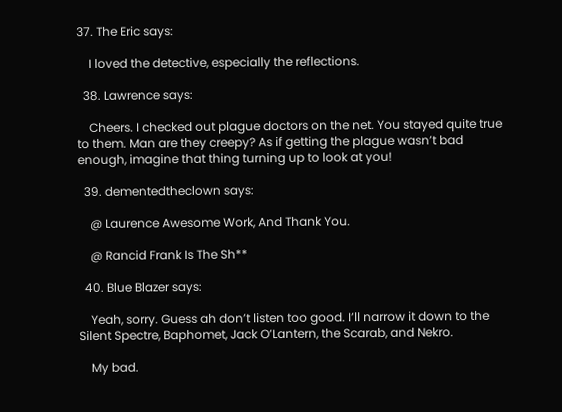37. The Eric says:

    I loved the detective, especially the reflections.

  38. Lawrence says:

    Cheers. I checked out plague doctors on the net. You stayed quite true to them. Man are they creepy? As if getting the plague wasn’t bad enough, imagine that thing turning up to look at you!

  39. dementedtheclown says:

    @ Laurence Awesome Work, And Thank You.

    @ Rancid Frank Is The Sh**

  40. Blue Blazer says:

    Yeah, sorry. Guess ah don’t listen too good. I’ll narrow it down to the Silent Spectre, Baphomet, Jack O’Lantern, the Scarab, and Nekro.

    My bad.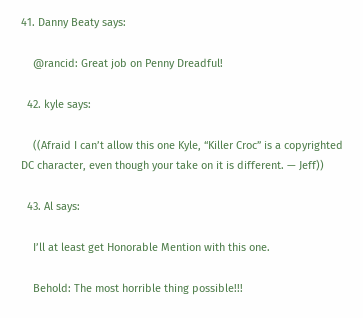41. Danny Beaty says:

    @rancid: Great job on Penny Dreadful!

  42. kyle says:

    ((Afraid I can’t allow this one Kyle, “Killer Croc” is a copyrighted DC character, even though your take on it is different. — Jeff))

  43. Al says:

    I’ll at least get Honorable Mention with this one.

    Behold: The most horrible thing possible!!!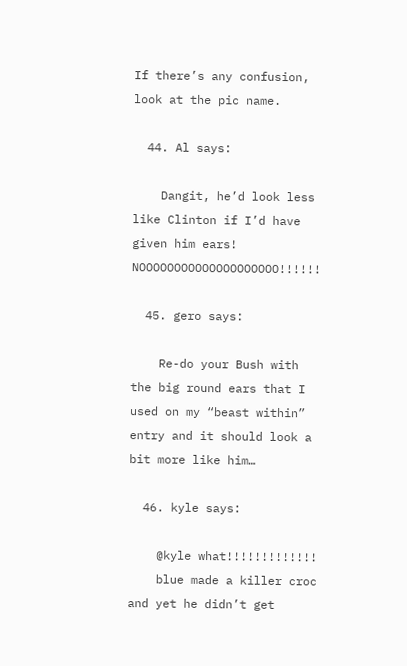If there’s any confusion, look at the pic name.

  44. Al says:

    Dangit, he’d look less like Clinton if I’d have given him ears! NOOOOOOOOOOOOOOOOOOOO!!!!!!

  45. gero says:

    Re-do your Bush with the big round ears that I used on my “beast within” entry and it should look a bit more like him…

  46. kyle says:

    @kyle what!!!!!!!!!!!!!
    blue made a killer croc and yet he didn’t get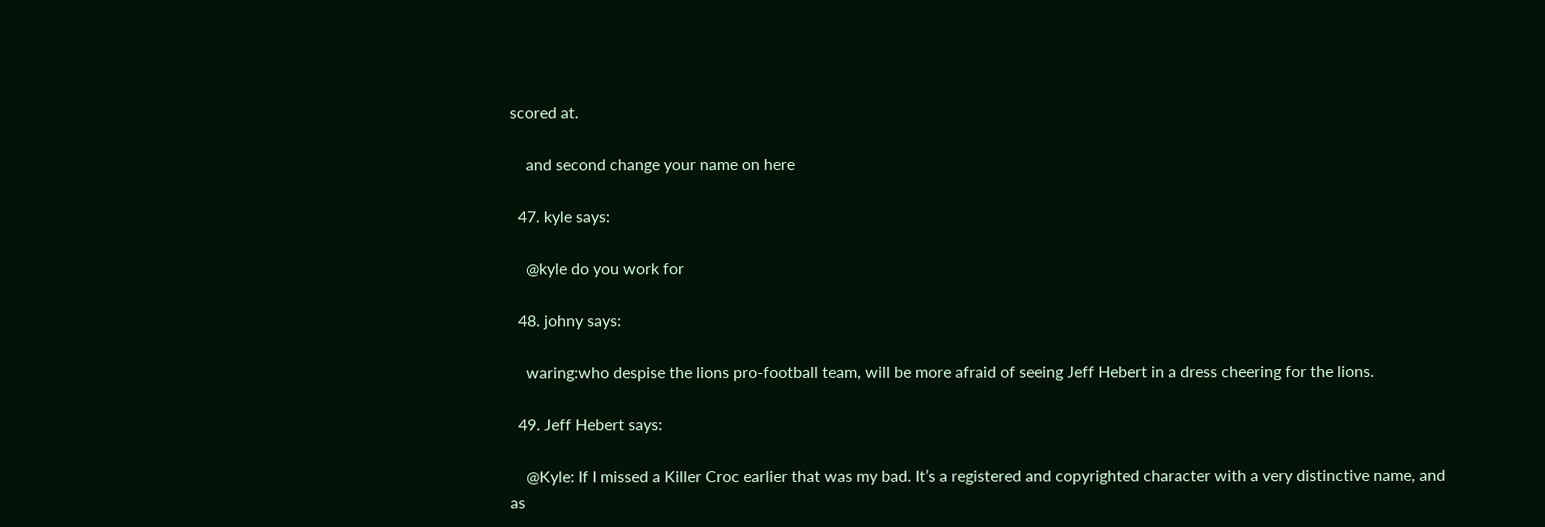scored at.

    and second change your name on here

  47. kyle says:

    @kyle do you work for

  48. johny says:

    waring:who despise the lions pro-football team, will be more afraid of seeing Jeff Hebert in a dress cheering for the lions.

  49. Jeff Hebert says:

    @Kyle: If I missed a Killer Croc earlier that was my bad. It’s a registered and copyrighted character with a very distinctive name, and as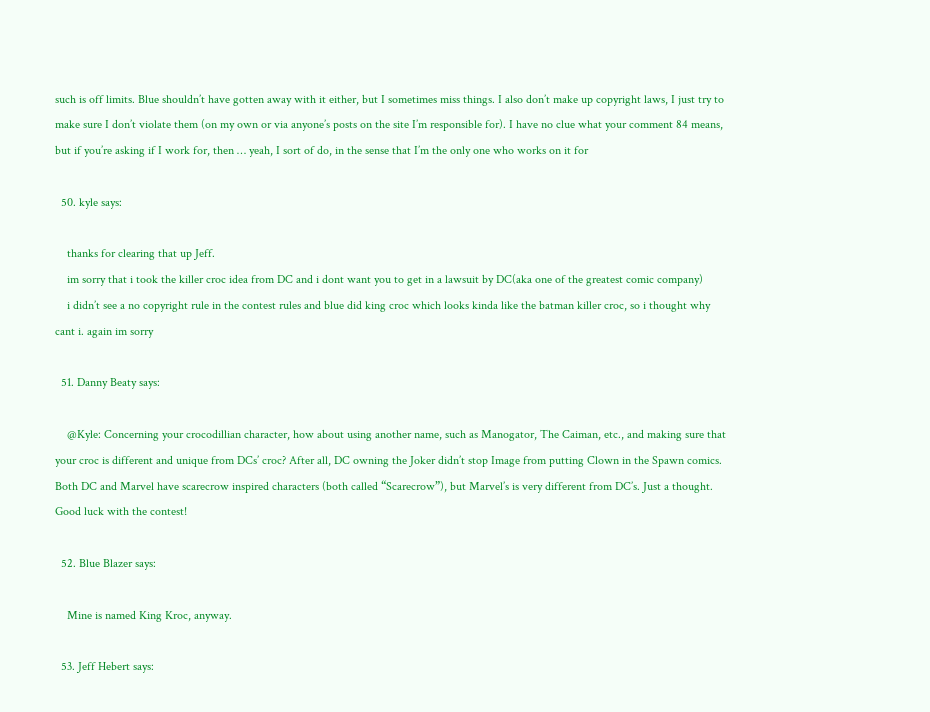such is off limits. Blue shouldn’t have gotten away with it either, but I sometimes miss things. I also don’t make up copyright laws, I just try to make sure I don’t violate them (on my own or via anyone’s posts on the site I’m responsible for). I have no clue what your comment 84 means, but if you’re asking if I work for, then … yeah, I sort of do, in the sense that I’m the only one who works on it for

  50. kyle says:

    thanks for clearing that up Jeff.
    im sorry that i took the killer croc idea from DC and i dont want you to get in a lawsuit by DC(aka one of the greatest comic company)
    i didn’t see a no copyright rule in the contest rules and blue did king croc which looks kinda like the batman killer croc, so i thought why cant i. again im sorry

  51. Danny Beaty says:

    @Kyle: Concerning your crocodillian character, how about using another name, such as Manogator, The Caiman, etc., and making sure that your croc is different and unique from DCs’ croc? After all, DC owning the Joker didn’t stop Image from putting Clown in the Spawn comics. Both DC and Marvel have scarecrow inspired characters (both called “Scarecrow”), but Marvel’s is very different from DC’s. Just a thought. Good luck with the contest!

  52. Blue Blazer says:

    Mine is named King Kroc, anyway.

  53. Jeff Hebert says: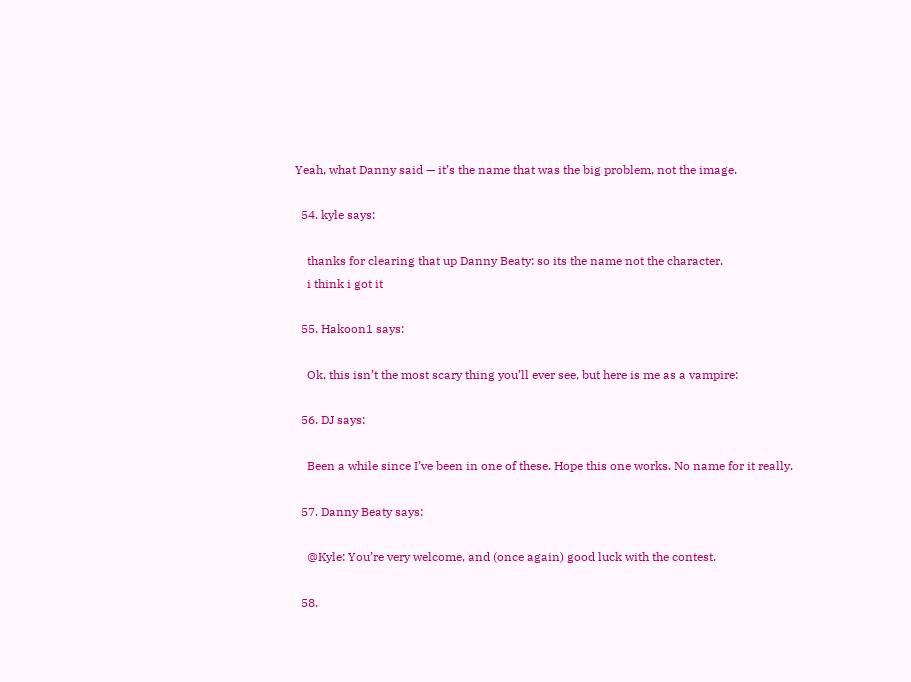Yeah, what Danny said — it’s the name that was the big problem, not the image.

  54. kyle says:

    thanks for clearing that up Danny Beaty: so its the name not the character.
    i think i got it

  55. Hakoon1 says:

    Ok, this isn’t the most scary thing you’ll ever see, but here is me as a vampire:

  56. DJ says:

    Been a while since I’ve been in one of these. Hope this one works. No name for it really.

  57. Danny Beaty says:

    @Kyle: You’re very welcome, and (once again) good luck with the contest.

  58.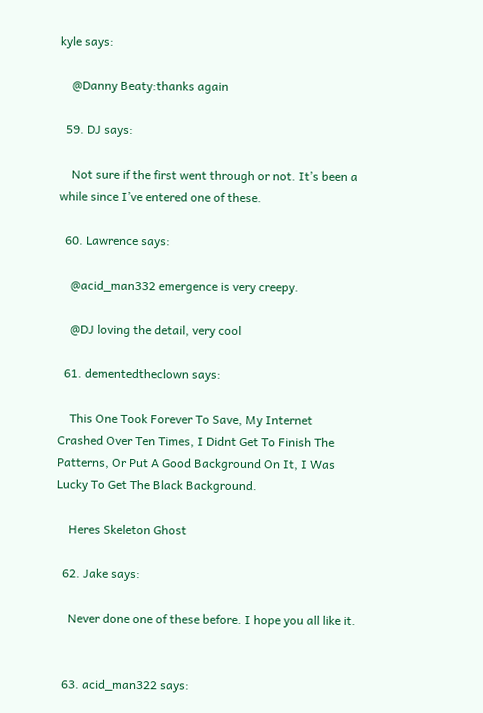kyle says:

    @Danny Beaty:thanks again

  59. DJ says:

    Not sure if the first went through or not. It’s been a while since I’ve entered one of these.

  60. Lawrence says:

    @acid_man332 emergence is very creepy.

    @DJ loving the detail, very cool

  61. dementedtheclown says:

    This One Took Forever To Save, My Internet Crashed Over Ten Times, I Didnt Get To Finish The Patterns, Or Put A Good Background On It, I Was Lucky To Get The Black Background.

    Heres Skeleton Ghost

  62. Jake says:

    Never done one of these before. I hope you all like it.


  63. acid_man322 says: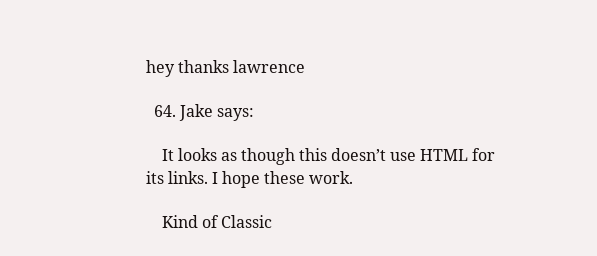hey thanks lawrence

  64. Jake says:

    It looks as though this doesn’t use HTML for its links. I hope these work.

    Kind of Classic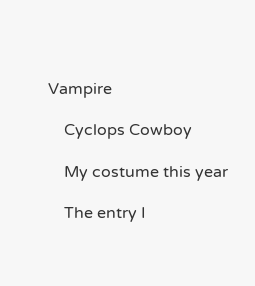Vampire

    Cyclops Cowboy

    My costume this year

    The entry I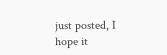just posted, I hope it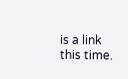is a link this time.